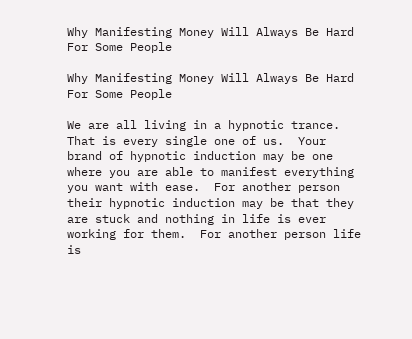Why Manifesting Money Will Always Be Hard For Some People

Why Manifesting Money Will Always Be Hard For Some People

We are all living in a hypnotic trance.  That is every single one of us.  Your brand of hypnotic induction may be one where you are able to manifest everything you want with ease.  For another person their hypnotic induction may be that they are stuck and nothing in life is ever working for them.  For another person life is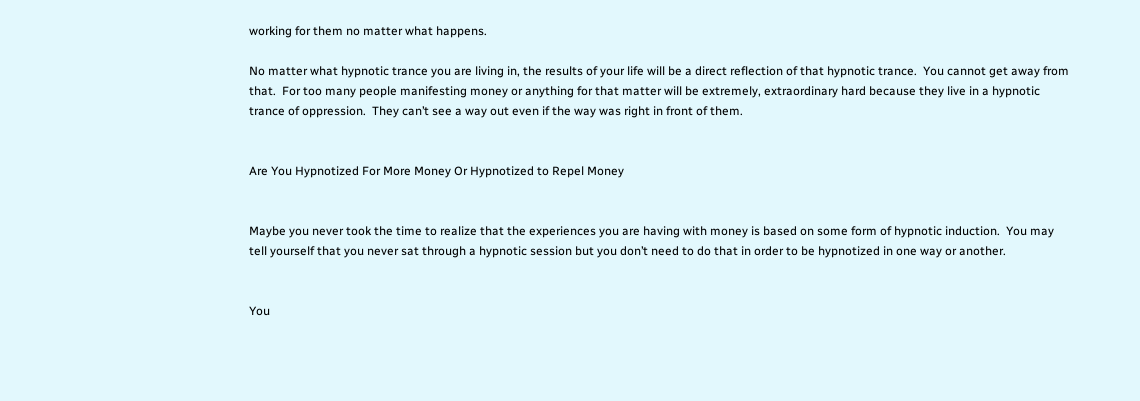working for them no matter what happens.

No matter what hypnotic trance you are living in, the results of your life will be a direct reflection of that hypnotic trance.  You cannot get away from that.  For too many people manifesting money or anything for that matter will be extremely, extraordinary hard because they live in a hypnotic trance of oppression.  They can’t see a way out even if the way was right in front of them.


Are You Hypnotized For More Money Or Hypnotized to Repel Money


Maybe you never took the time to realize that the experiences you are having with money is based on some form of hypnotic induction.  You may tell yourself that you never sat through a hypnotic session but you don’t need to do that in order to be hypnotized in one way or another.


You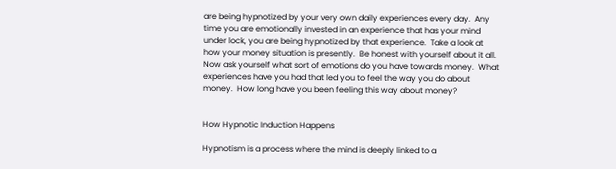are being hypnotized by your very own daily experiences every day.  Any time you are emotionally invested in an experience that has your mind under lock, you are being hypnotized by that experience.  Take a look at how your money situation is presently.  Be honest with yourself about it all.  Now ask yourself what sort of emotions do you have towards money.  What experiences have you had that led you to feel the way you do about money.  How long have you been feeling this way about money?


How Hypnotic Induction Happens

Hypnotism is a process where the mind is deeply linked to a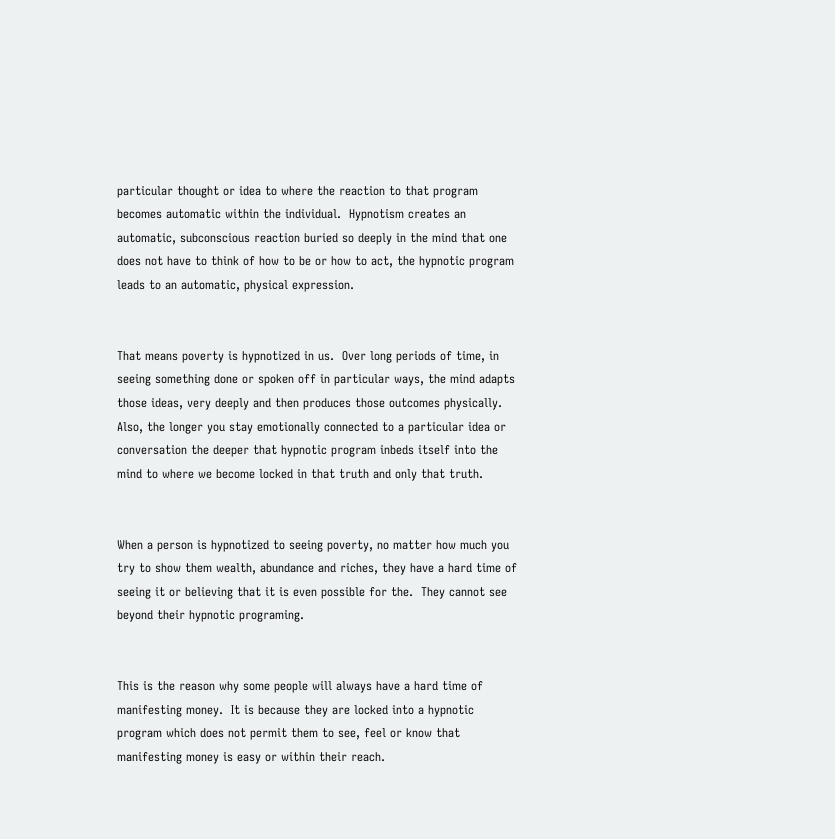particular thought or idea to where the reaction to that program becomes automatic within the individual.  Hypnotism creates an automatic, subconscious reaction buried so deeply in the mind that one does not have to think of how to be or how to act, the hypnotic program leads to an automatic, physical expression.


That means poverty is hypnotized in us.  Over long periods of time, in seeing something done or spoken off in particular ways, the mind adapts those ideas, very deeply and then produces those outcomes physically.  Also, the longer you stay emotionally connected to a particular idea or conversation the deeper that hypnotic program inbeds itself into the mind to where we become locked in that truth and only that truth.


When a person is hypnotized to seeing poverty, no matter how much you try to show them wealth, abundance and riches, they have a hard time of seeing it or believing that it is even possible for the.  They cannot see beyond their hypnotic programing.


This is the reason why some people will always have a hard time of manifesting money.  It is because they are locked into a hypnotic program which does not permit them to see, feel or know that manifesting money is easy or within their reach.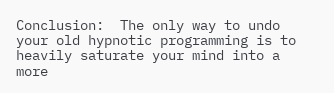Conclusion:  The only way to undo your old hypnotic programming is to heavily saturate your mind into a more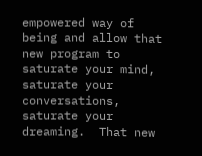empowered way of being and allow that new program to saturate your mind, saturate your conversations, saturate your dreaming.  That new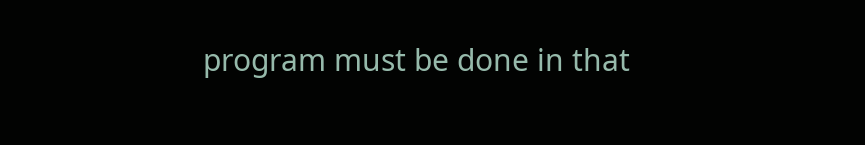program must be done in that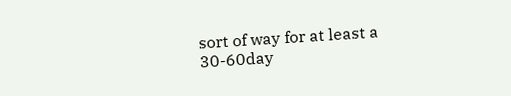sort of way for at least a 30-60day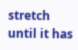stretch until it has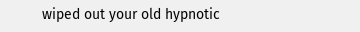wiped out your old hypnotic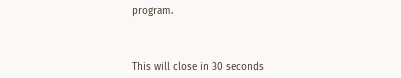program.



This will close in 30 seconds